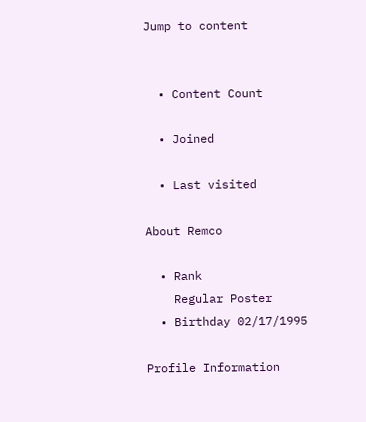Jump to content


  • Content Count

  • Joined

  • Last visited

About Remco

  • Rank
    Regular Poster
  • Birthday 02/17/1995

Profile Information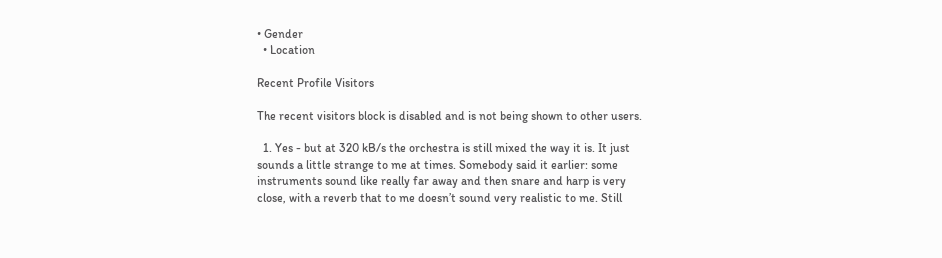• Gender
  • Location

Recent Profile Visitors

The recent visitors block is disabled and is not being shown to other users.

  1. Yes - but at 320 kB/s the orchestra is still mixed the way it is. It just sounds a little strange to me at times. Somebody said it earlier: some instruments sound like really far away and then snare and harp is very close, with a reverb that to me doesn’t sound very realistic to me. Still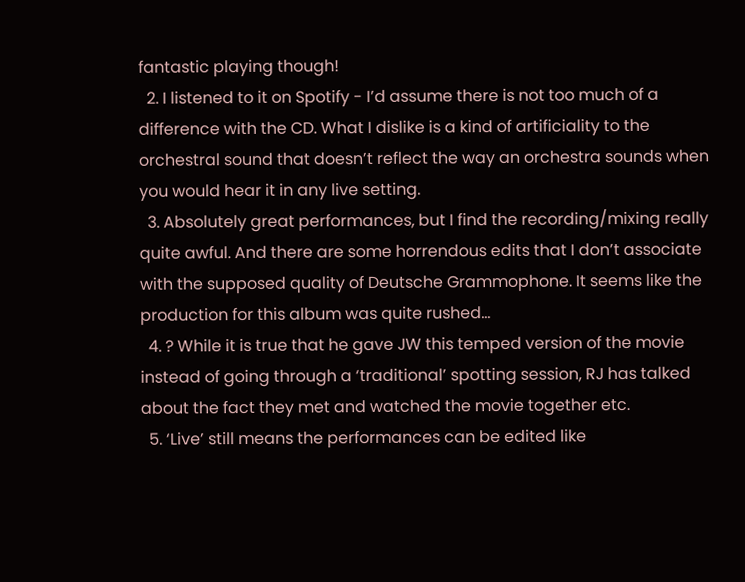fantastic playing though!
  2. I listened to it on Spotify - I’d assume there is not too much of a difference with the CD. What I dislike is a kind of artificiality to the orchestral sound that doesn’t reflect the way an orchestra sounds when you would hear it in any live setting.
  3. Absolutely great performances, but I find the recording/mixing really quite awful. And there are some horrendous edits that I don’t associate with the supposed quality of Deutsche Grammophone. It seems like the production for this album was quite rushed...
  4. ? While it is true that he gave JW this temped version of the movie instead of going through a ‘traditional’ spotting session, RJ has talked about the fact they met and watched the movie together etc.
  5. ‘Live’ still means the performances can be edited like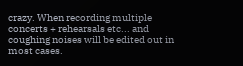crazy. When recording multiple concerts + rehearsals etc... and coughing noises will be edited out in most cases.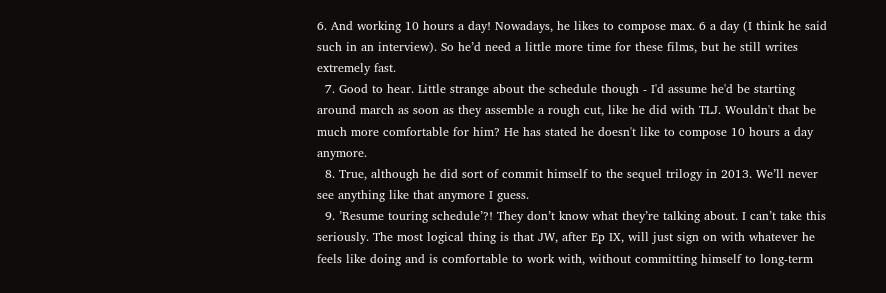6. And working 10 hours a day! Nowadays, he likes to compose max. 6 a day (I think he said such in an interview). So he’d need a little more time for these films, but he still writes extremely fast.
  7. Good to hear. Little strange about the schedule though - I'd assume he'd be starting around march as soon as they assemble a rough cut, like he did with TLJ. Wouldn't that be much more comfortable for him? He has stated he doesn't like to compose 10 hours a day anymore.
  8. True, although he did sort of commit himself to the sequel trilogy in 2013. We’ll never see anything like that anymore I guess.
  9. ’Resume touring schedule’?! They don’t know what they’re talking about. I can’t take this seriously. The most logical thing is that JW, after Ep IX, will just sign on with whatever he feels like doing and is comfortable to work with, without committing himself to long-term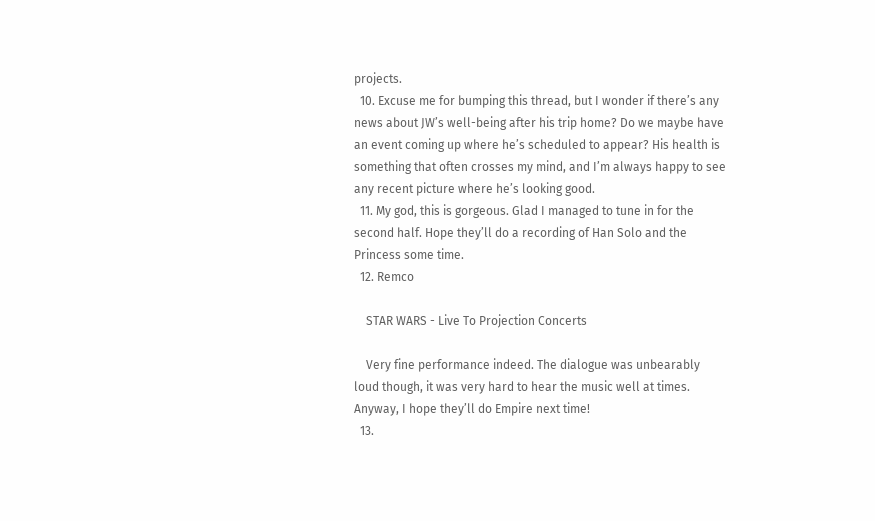projects.
  10. Excuse me for bumping this thread, but I wonder if there’s any news about JW’s well-being after his trip home? Do we maybe have an event coming up where he’s scheduled to appear? His health is something that often crosses my mind, and I’m always happy to see any recent picture where he’s looking good.
  11. My god, this is gorgeous. Glad I managed to tune in for the second half. Hope they’ll do a recording of Han Solo and the Princess some time.
  12. Remco

    STAR WARS - Live To Projection Concerts

    Very fine performance indeed. The dialogue was unbearably loud though, it was very hard to hear the music well at times. Anyway, I hope they’ll do Empire next time!
  13.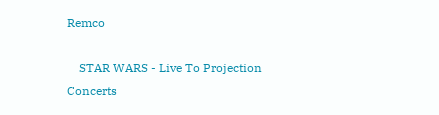Remco

    STAR WARS - Live To Projection Concerts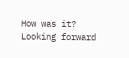How was it? Looking forward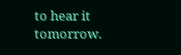to hear it tomorrow.